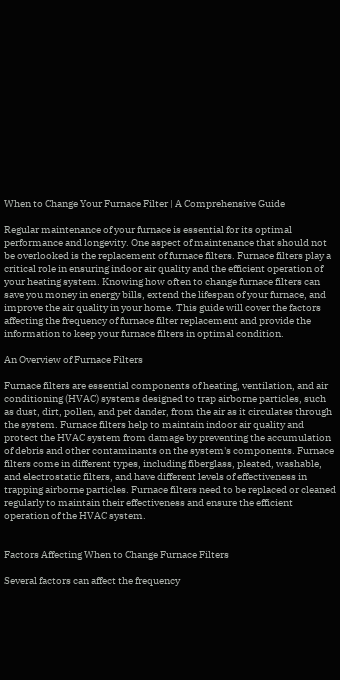When to Change Your Furnace Filter | A Comprehensive Guide

Regular maintenance of your furnace is essential for its optimal performance and longevity. One aspect of maintenance that should not be overlooked is the replacement of furnace filters. Furnace filters play a critical role in ensuring indoor air quality and the efficient operation of your heating system. Knowing how often to change furnace filters can save you money in energy bills, extend the lifespan of your furnace, and improve the air quality in your home. This guide will cover the factors affecting the frequency of furnace filter replacement and provide the information to keep your furnace filters in optimal condition.

An Overview of Furnace Filters

Furnace filters are essential components of heating, ventilation, and air conditioning (HVAC) systems designed to trap airborne particles, such as dust, dirt, pollen, and pet dander, from the air as it circulates through the system. Furnace filters help to maintain indoor air quality and protect the HVAC system from damage by preventing the accumulation of debris and other contaminants on the system's components. Furnace filters come in different types, including fiberglass, pleated, washable, and electrostatic filters, and have different levels of effectiveness in trapping airborne particles. Furnace filters need to be replaced or cleaned regularly to maintain their effectiveness and ensure the efficient operation of the HVAC system.


Factors Affecting When to Change Furnace Filters

Several factors can affect the frequency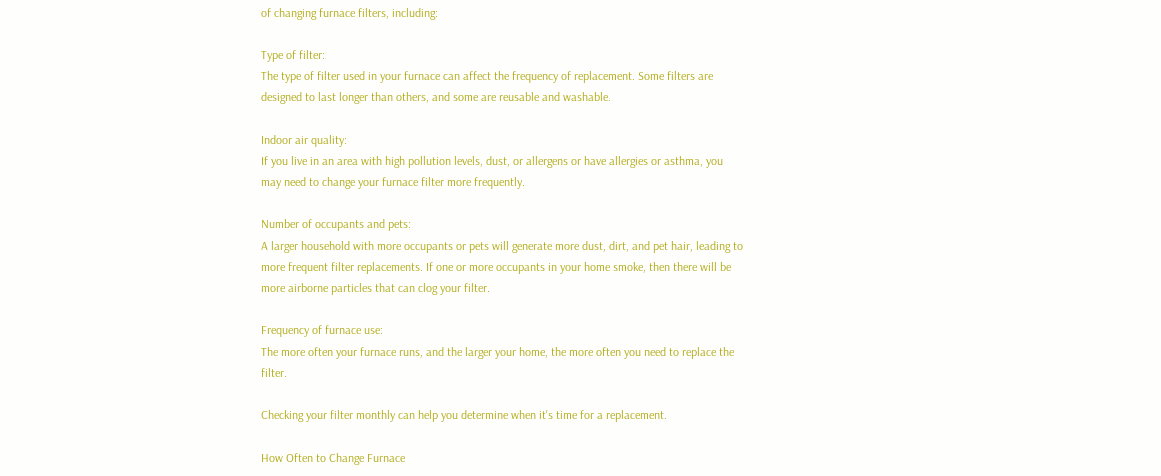of changing furnace filters, including:

Type of filter:
The type of filter used in your furnace can affect the frequency of replacement. Some filters are designed to last longer than others, and some are reusable and washable.

Indoor air quality:
If you live in an area with high pollution levels, dust, or allergens or have allergies or asthma, you may need to change your furnace filter more frequently.

Number of occupants and pets:
A larger household with more occupants or pets will generate more dust, dirt, and pet hair, leading to more frequent filter replacements. If one or more occupants in your home smoke, then there will be more airborne particles that can clog your filter.

Frequency of furnace use:
The more often your furnace runs, and the larger your home, the more often you need to replace the filter.

Checking your filter monthly can help you determine when it's time for a replacement.

How Often to Change Furnace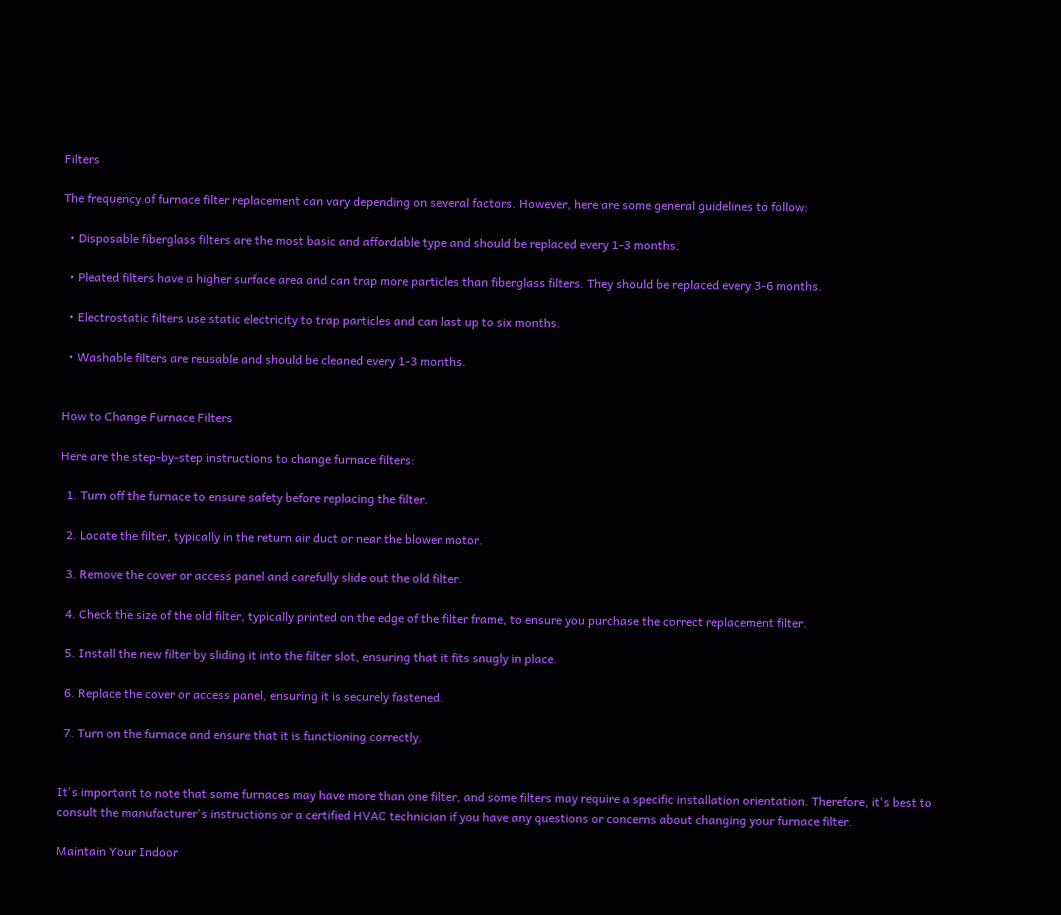Filters

The frequency of furnace filter replacement can vary depending on several factors. However, here are some general guidelines to follow:

  • Disposable fiberglass filters are the most basic and affordable type and should be replaced every 1-3 months.

  • Pleated filters have a higher surface area and can trap more particles than fiberglass filters. They should be replaced every 3-6 months.

  • Electrostatic filters use static electricity to trap particles and can last up to six months.

  • Washable filters are reusable and should be cleaned every 1-3 months.


How to Change Furnace Filters

Here are the step-by-step instructions to change furnace filters:

  1. Turn off the furnace to ensure safety before replacing the filter.

  2. Locate the filter, typically in the return air duct or near the blower motor.

  3. Remove the cover or access panel and carefully slide out the old filter.

  4. Check the size of the old filter, typically printed on the edge of the filter frame, to ensure you purchase the correct replacement filter.

  5. Install the new filter by sliding it into the filter slot, ensuring that it fits snugly in place.

  6. Replace the cover or access panel, ensuring it is securely fastened.

  7. Turn on the furnace and ensure that it is functioning correctly.


It's important to note that some furnaces may have more than one filter, and some filters may require a specific installation orientation. Therefore, it's best to consult the manufacturer's instructions or a certified HVAC technician if you have any questions or concerns about changing your furnace filter.

Maintain Your Indoor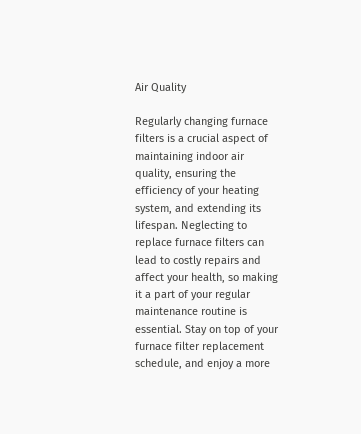Air Quality

Regularly changing furnace filters is a crucial aspect of maintaining indoor air quality, ensuring the efficiency of your heating system, and extending its lifespan. Neglecting to replace furnace filters can lead to costly repairs and affect your health, so making it a part of your regular maintenance routine is essential. Stay on top of your furnace filter replacement schedule, and enjoy a more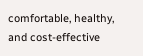comfortable, healthy, and cost-effective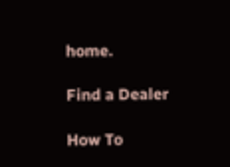home.

Find a Dealer

How To